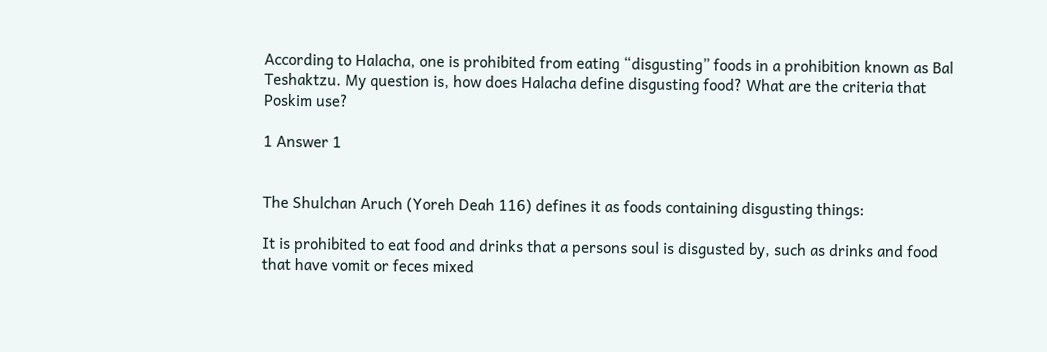According to Halacha, one is prohibited from eating “disgusting” foods in a prohibition known as Bal Teshaktzu. My question is, how does Halacha define disgusting food? What are the criteria that Poskim use?

1 Answer 1


The Shulchan Aruch (Yoreh Deah 116) defines it as foods containing disgusting things:

It is prohibited to eat food and drinks that a persons soul is disgusted by, such as drinks and food that have vomit or feces mixed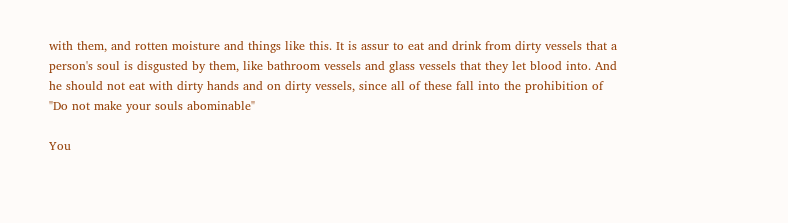with them, and rotten moisture and things like this. It is assur to eat and drink from dirty vessels that a person's soul is disgusted by them, like bathroom vessels and glass vessels that they let blood into. And he should not eat with dirty hands and on dirty vessels, since all of these fall into the prohibition of "Do not make your souls abominable"

You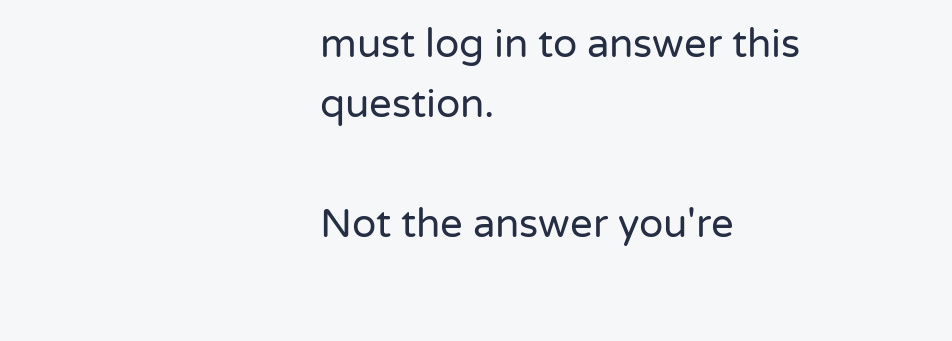must log in to answer this question.

Not the answer you're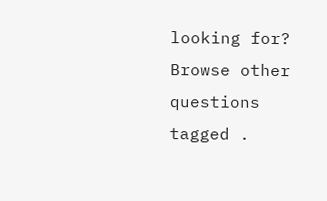looking for? Browse other questions tagged .